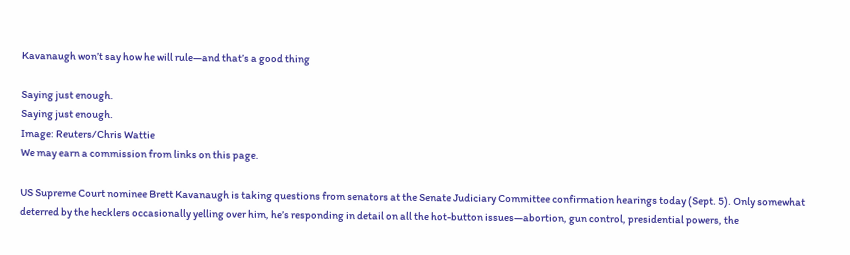Kavanaugh won’t say how he will rule—and that’s a good thing

Saying just enough.
Saying just enough.
Image: Reuters/Chris Wattie
We may earn a commission from links on this page.

US Supreme Court nominee Brett Kavanaugh is taking questions from senators at the Senate Judiciary Committee confirmation hearings today (Sept. 5). Only somewhat deterred by the hecklers occasionally yelling over him, he’s responding in detail on all the hot-button issues—abortion, gun control, presidential powers, the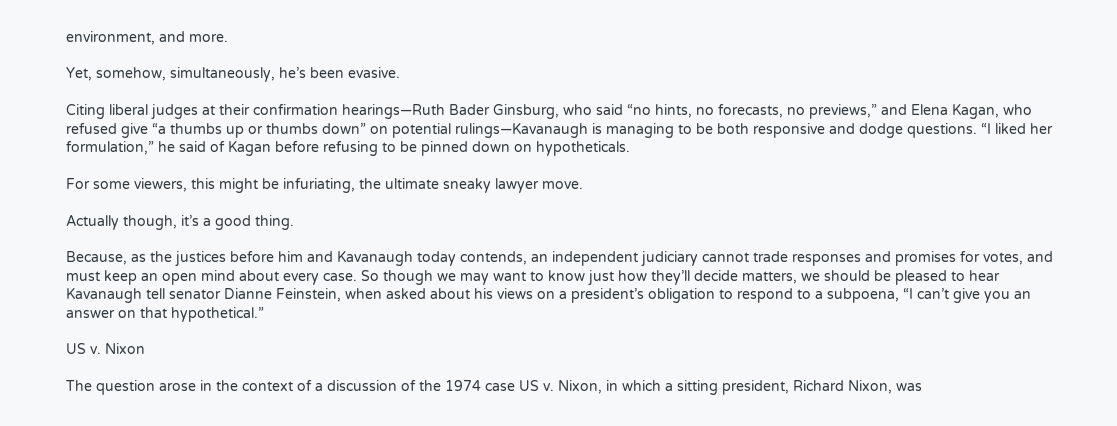environment, and more.

Yet, somehow, simultaneously, he’s been evasive.

Citing liberal judges at their confirmation hearings—Ruth Bader Ginsburg, who said “no hints, no forecasts, no previews,” and Elena Kagan, who refused give “a thumbs up or thumbs down” on potential rulings—Kavanaugh is managing to be both responsive and dodge questions. “I liked her formulation,” he said of Kagan before refusing to be pinned down on hypotheticals.

For some viewers, this might be infuriating, the ultimate sneaky lawyer move.

Actually though, it’s a good thing.

Because, as the justices before him and Kavanaugh today contends, an independent judiciary cannot trade responses and promises for votes, and must keep an open mind about every case. So though we may want to know just how they’ll decide matters, we should be pleased to hear Kavanaugh tell senator Dianne Feinstein, when asked about his views on a president’s obligation to respond to a subpoena, “I can’t give you an answer on that hypothetical.”

US v. Nixon

The question arose in the context of a discussion of the 1974 case US v. Nixon, in which a sitting president, Richard Nixon, was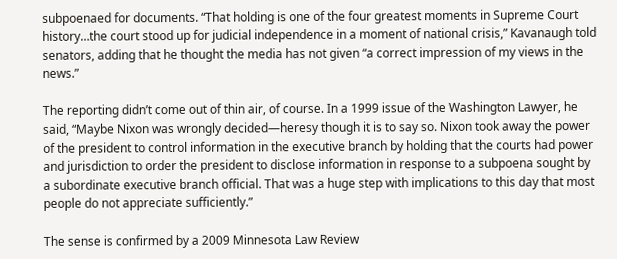subpoenaed for documents. “That holding is one of the four greatest moments in Supreme Court history…the court stood up for judicial independence in a moment of national crisis,” Kavanaugh told senators, adding that he thought the media has not given “a correct impression of my views in the news.”

The reporting didn’t come out of thin air, of course. In a 1999 issue of the Washington Lawyer, he said, “Maybe Nixon was wrongly decided—heresy though it is to say so. Nixon took away the power of the president to control information in the executive branch by holding that the courts had power and jurisdiction to order the president to disclose information in response to a subpoena sought by a subordinate executive branch official. That was a huge step with implications to this day that most people do not appreciate sufficiently.”

The sense is confirmed by a 2009 Minnesota Law Review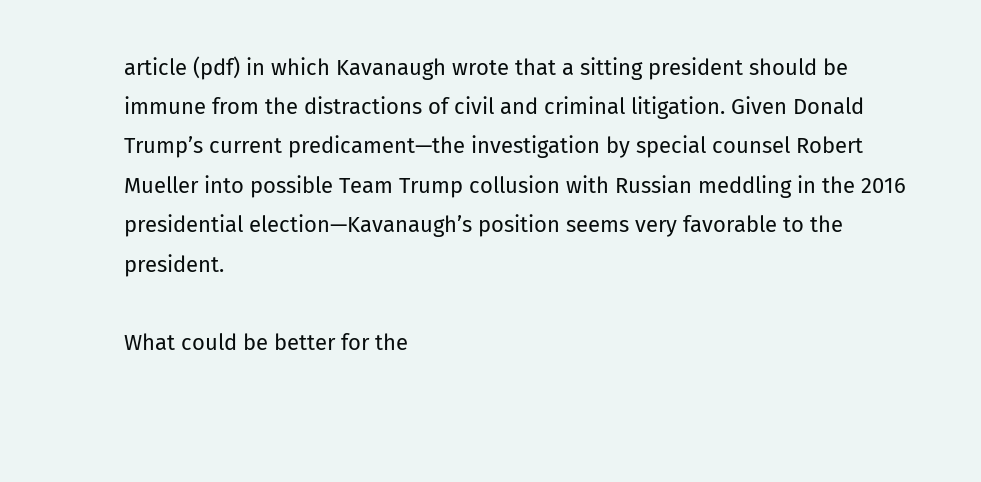article (pdf) in which Kavanaugh wrote that a sitting president should be immune from the distractions of civil and criminal litigation. Given Donald Trump’s current predicament—the investigation by special counsel Robert Mueller into possible Team Trump collusion with Russian meddling in the 2016 presidential election—Kavanaugh’s position seems very favorable to the president.

What could be better for the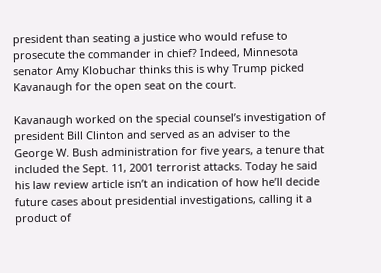president than seating a justice who would refuse to prosecute the commander in chief? Indeed, Minnesota senator Amy Klobuchar thinks this is why Trump picked Kavanaugh for the open seat on the court.

Kavanaugh worked on the special counsel’s investigation of president Bill Clinton and served as an adviser to the George W. Bush administration for five years, a tenure that included the Sept. 11, 2001 terrorist attacks. Today he said his law review article isn’t an indication of how he’ll decide future cases about presidential investigations, calling it a product of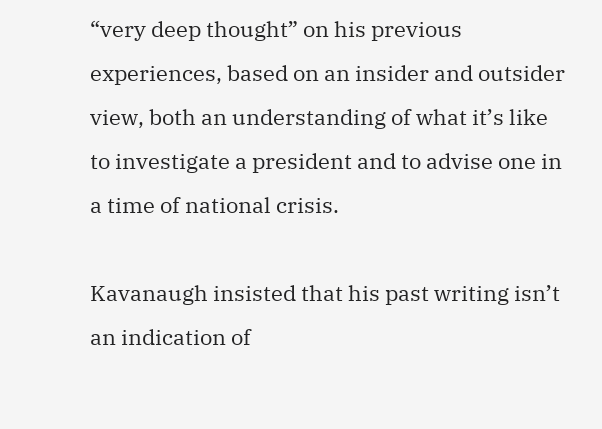“very deep thought” on his previous experiences, based on an insider and outsider view, both an understanding of what it’s like to investigate a president and to advise one in a time of national crisis.

Kavanaugh insisted that his past writing isn’t an indication of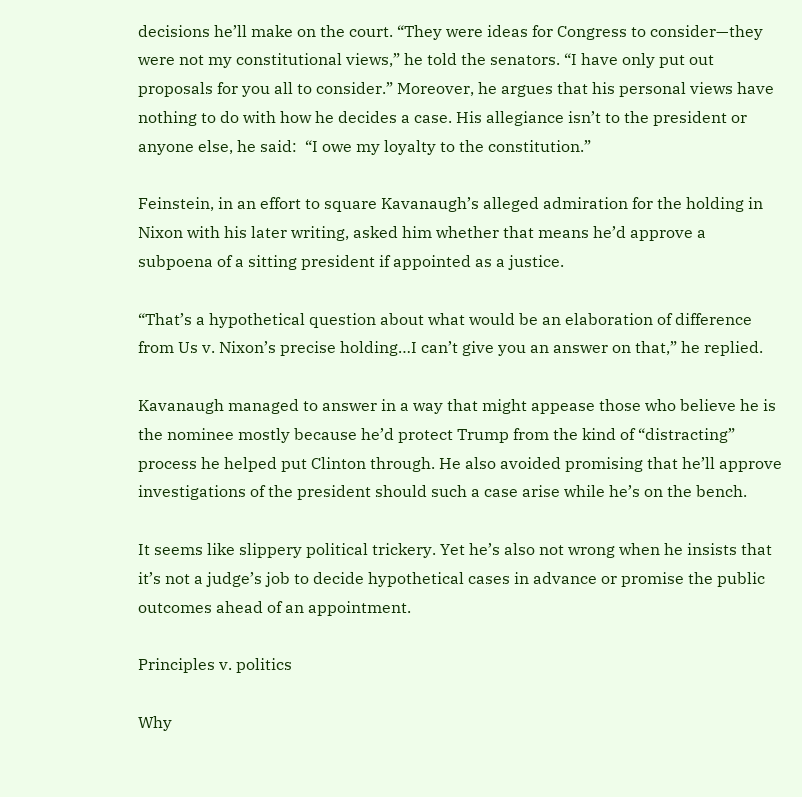decisions he’ll make on the court. “They were ideas for Congress to consider—they were not my constitutional views,” he told the senators. “I have only put out proposals for you all to consider.” Moreover, he argues that his personal views have nothing to do with how he decides a case. His allegiance isn’t to the president or anyone else, he said:  “I owe my loyalty to the constitution.”

Feinstein, in an effort to square Kavanaugh’s alleged admiration for the holding in Nixon with his later writing, asked him whether that means he’d approve a subpoena of a sitting president if appointed as a justice.

“That’s a hypothetical question about what would be an elaboration of difference from Us v. Nixon’s precise holding…I can’t give you an answer on that,” he replied.

Kavanaugh managed to answer in a way that might appease those who believe he is the nominee mostly because he’d protect Trump from the kind of “distracting” process he helped put Clinton through. He also avoided promising that he’ll approve investigations of the president should such a case arise while he’s on the bench.

It seems like slippery political trickery. Yet he’s also not wrong when he insists that it’s not a judge’s job to decide hypothetical cases in advance or promise the public outcomes ahead of an appointment.

Principles v. politics

Why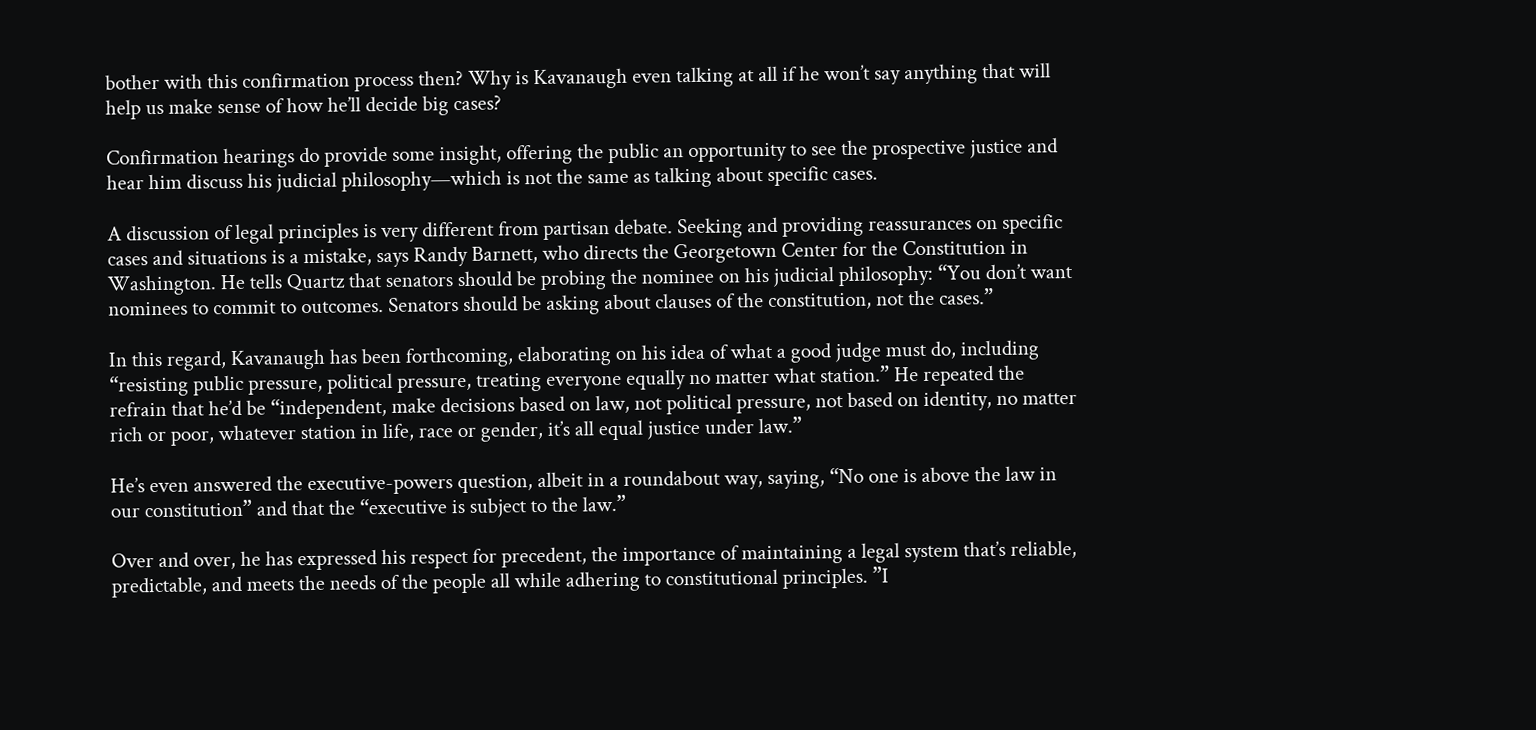bother with this confirmation process then? Why is Kavanaugh even talking at all if he won’t say anything that will help us make sense of how he’ll decide big cases?

Confirmation hearings do provide some insight, offering the public an opportunity to see the prospective justice and hear him discuss his judicial philosophy—which is not the same as talking about specific cases.

A discussion of legal principles is very different from partisan debate. Seeking and providing reassurances on specific cases and situations is a mistake, says Randy Barnett, who directs the Georgetown Center for the Constitution in Washington. He tells Quartz that senators should be probing the nominee on his judicial philosophy: “You don’t want nominees to commit to outcomes. Senators should be asking about clauses of the constitution, not the cases.”

In this regard, Kavanaugh has been forthcoming, elaborating on his idea of what a good judge must do, including “resisting public pressure, political pressure, treating everyone equally no matter what station.” He repeated the refrain that he’d be “independent, make decisions based on law, not political pressure, not based on identity, no matter rich or poor, whatever station in life, race or gender, it’s all equal justice under law.”

He’s even answered the executive-powers question, albeit in a roundabout way, saying, “No one is above the law in our constitution” and that the “executive is subject to the law.”

Over and over, he has expressed his respect for precedent, the importance of maintaining a legal system that’s reliable, predictable, and meets the needs of the people all while adhering to constitutional principles. ”I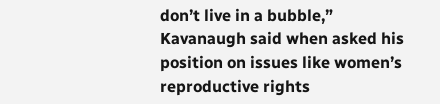don’t live in a bubble,” Kavanaugh said when asked his position on issues like women’s reproductive rights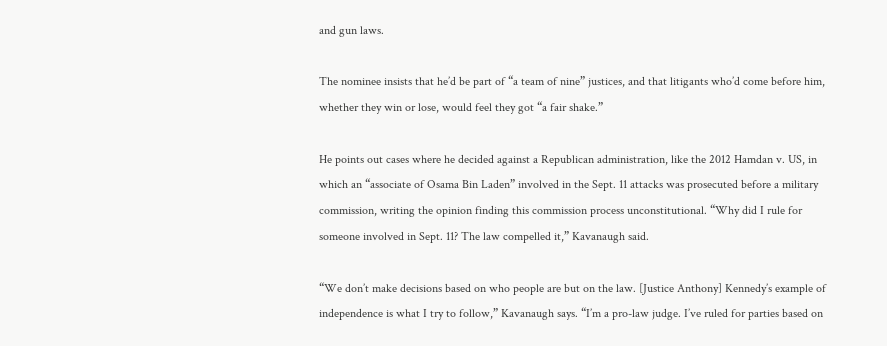and gun laws.

The nominee insists that he’d be part of “a team of nine” justices, and that litigants who’d come before him, whether they win or lose, would feel they got “a fair shake.”

He points out cases where he decided against a Republican administration, like the 2012 Hamdan v. US, in which an “associate of Osama Bin Laden” involved in the Sept. 11 attacks was prosecuted before a military commission, writing the opinion finding this commission process unconstitutional. “Why did I rule for someone involved in Sept. 11? The law compelled it,” Kavanaugh said.

“We don’t make decisions based on who people are but on the law. [Justice Anthony] Kennedy’s example of independence is what I try to follow,” Kavanaugh says. “I’m a pro-law judge. I’ve ruled for parties based on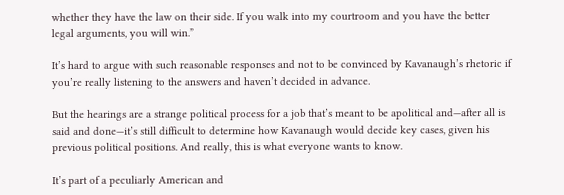whether they have the law on their side. If you walk into my courtroom and you have the better legal arguments, you will win.”

It’s hard to argue with such reasonable responses and not to be convinced by Kavanaugh’s rhetoric if you’re really listening to the answers and haven’t decided in advance.

But the hearings are a strange political process for a job that’s meant to be apolitical and—after all is said and done—it’s still difficult to determine how Kavanaugh would decide key cases, given his previous political positions. And really, this is what everyone wants to know.

It’s part of a peculiarly American and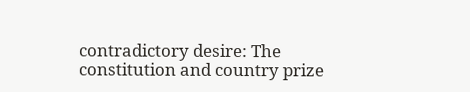contradictory desire: The constitution and country prize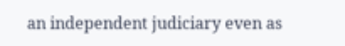an independent judiciary even as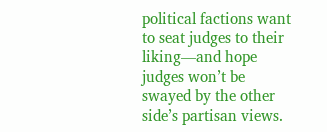political factions want to seat judges to their liking—and hope judges won’t be swayed by the other side’s partisan views.